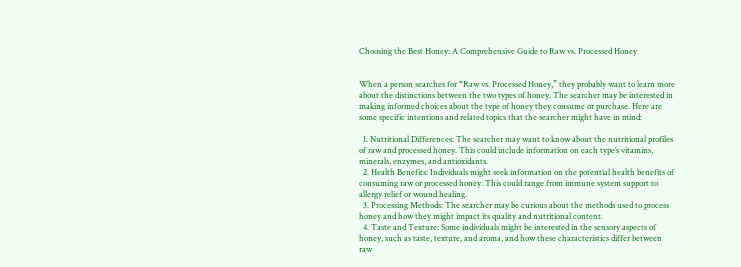Choosing the Best Honey: A Comprehensive Guide to Raw vs. Processed Honey


When a person searches for “Raw vs. Processed Honey,” they probably want to learn more about the distinctions between the two types of honey. The searcher may be interested in making informed choices about the type of honey they consume or purchase. Here are some specific intentions and related topics that the searcher might have in mind:

  1. Nutritional Differences: The searcher may want to know about the nutritional profiles of raw and processed honey. This could include information on each type’s vitamins, minerals, enzymes, and antioxidants.
  2. Health Benefits: Individuals might seek information on the potential health benefits of consuming raw or processed honey. This could range from immune system support to allergy relief or wound healing.
  3. Processing Methods: The searcher may be curious about the methods used to process honey and how they might impact its quality and nutritional content.
  4. Taste and Texture: Some individuals might be interested in the sensory aspects of honey, such as taste, texture, and aroma, and how these characteristics differ between raw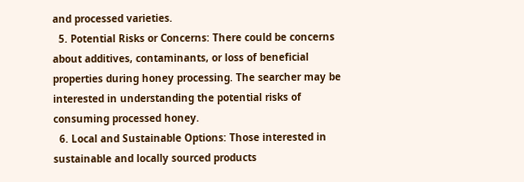and processed varieties.
  5. Potential Risks or Concerns: There could be concerns about additives, contaminants, or loss of beneficial properties during honey processing. The searcher may be interested in understanding the potential risks of consuming processed honey.
  6. Local and Sustainable Options: Those interested in sustainable and locally sourced products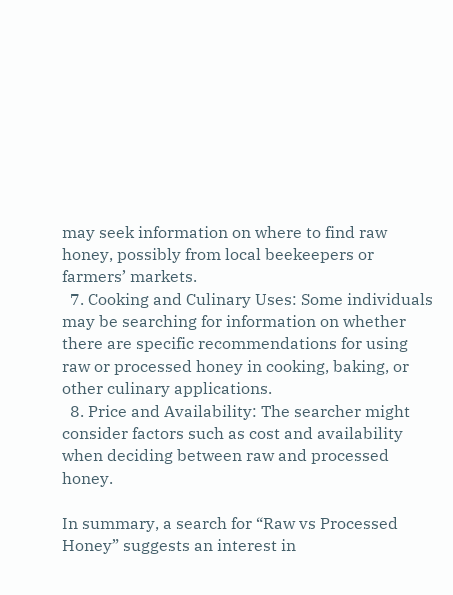may seek information on where to find raw honey, possibly from local beekeepers or farmers’ markets.
  7. Cooking and Culinary Uses: Some individuals may be searching for information on whether there are specific recommendations for using raw or processed honey in cooking, baking, or other culinary applications.
  8. Price and Availability: The searcher might consider factors such as cost and availability when deciding between raw and processed honey.

In summary, a search for “Raw vs Processed Honey” suggests an interest in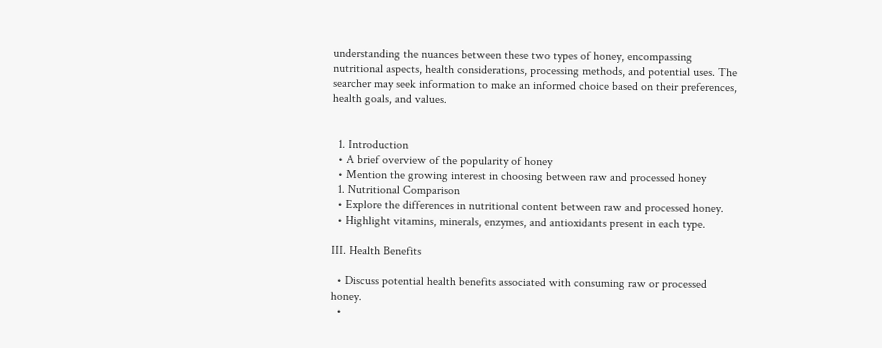understanding the nuances between these two types of honey, encompassing nutritional aspects, health considerations, processing methods, and potential uses. The searcher may seek information to make an informed choice based on their preferences, health goals, and values.


  1. Introduction
  • A brief overview of the popularity of honey
  • Mention the growing interest in choosing between raw and processed honey
  1. Nutritional Comparison
  • Explore the differences in nutritional content between raw and processed honey.
  • Highlight vitamins, minerals, enzymes, and antioxidants present in each type.

III. Health Benefits

  • Discuss potential health benefits associated with consuming raw or processed honey.
  •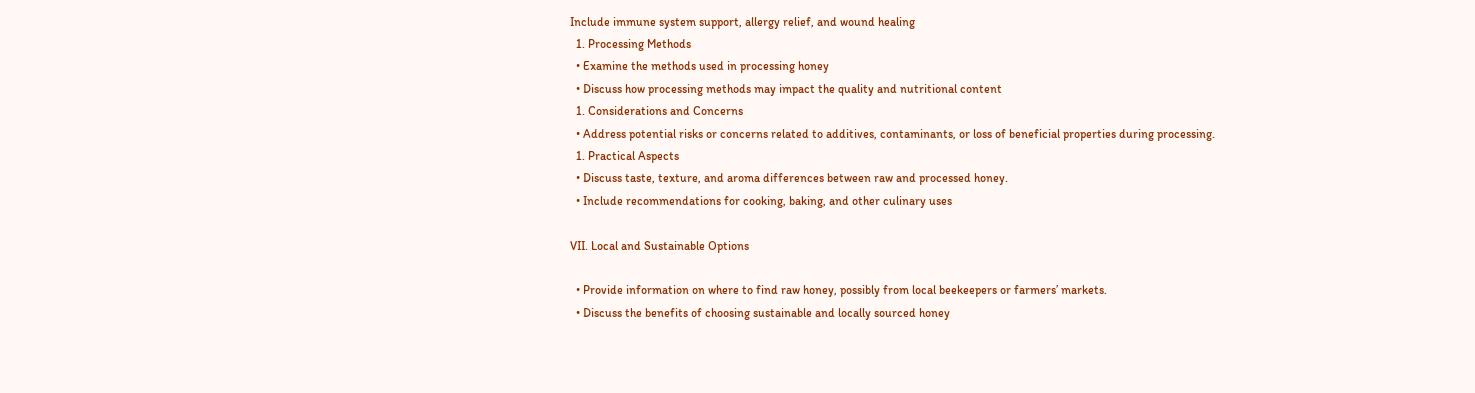Include immune system support, allergy relief, and wound healing
  1. Processing Methods
  • Examine the methods used in processing honey
  • Discuss how processing methods may impact the quality and nutritional content
  1. Considerations and Concerns
  • Address potential risks or concerns related to additives, contaminants, or loss of beneficial properties during processing.
  1. Practical Aspects
  • Discuss taste, texture, and aroma differences between raw and processed honey.
  • Include recommendations for cooking, baking, and other culinary uses

VII. Local and Sustainable Options

  • Provide information on where to find raw honey, possibly from local beekeepers or farmers’ markets.
  • Discuss the benefits of choosing sustainable and locally sourced honey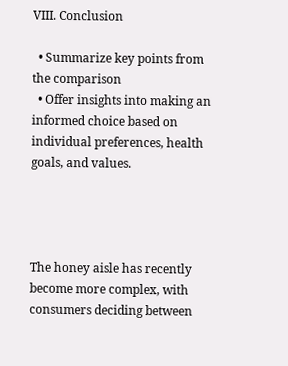VIII. Conclusion

  • Summarize key points from the comparison
  • Offer insights into making an informed choice based on individual preferences, health goals, and values.




The honey aisle has recently become more complex, with consumers deciding between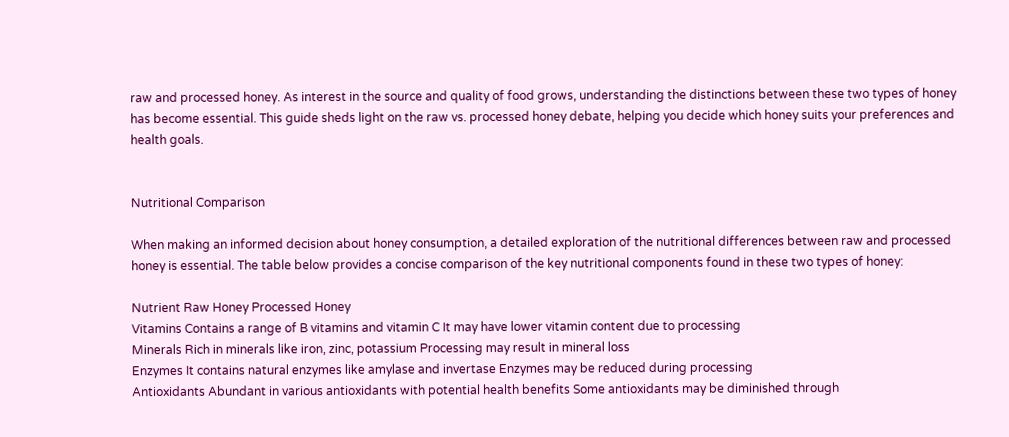raw and processed honey. As interest in the source and quality of food grows, understanding the distinctions between these two types of honey has become essential. This guide sheds light on the raw vs. processed honey debate, helping you decide which honey suits your preferences and health goals.


Nutritional Comparison

When making an informed decision about honey consumption, a detailed exploration of the nutritional differences between raw and processed honey is essential. The table below provides a concise comparison of the key nutritional components found in these two types of honey:

Nutrient Raw Honey Processed Honey
Vitamins Contains a range of B vitamins and vitamin C It may have lower vitamin content due to processing
Minerals Rich in minerals like iron, zinc, potassium Processing may result in mineral loss
Enzymes It contains natural enzymes like amylase and invertase Enzymes may be reduced during processing
Antioxidants Abundant in various antioxidants with potential health benefits Some antioxidants may be diminished through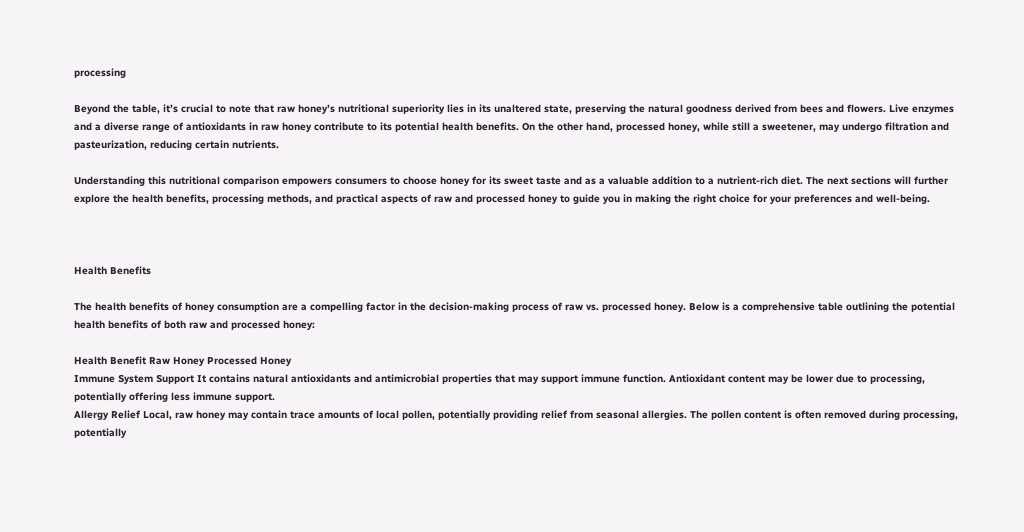processing

Beyond the table, it’s crucial to note that raw honey’s nutritional superiority lies in its unaltered state, preserving the natural goodness derived from bees and flowers. Live enzymes and a diverse range of antioxidants in raw honey contribute to its potential health benefits. On the other hand, processed honey, while still a sweetener, may undergo filtration and pasteurization, reducing certain nutrients.

Understanding this nutritional comparison empowers consumers to choose honey for its sweet taste and as a valuable addition to a nutrient-rich diet. The next sections will further explore the health benefits, processing methods, and practical aspects of raw and processed honey to guide you in making the right choice for your preferences and well-being.



Health Benefits

The health benefits of honey consumption are a compelling factor in the decision-making process of raw vs. processed honey. Below is a comprehensive table outlining the potential health benefits of both raw and processed honey:

Health Benefit Raw Honey Processed Honey
Immune System Support It contains natural antioxidants and antimicrobial properties that may support immune function. Antioxidant content may be lower due to processing, potentially offering less immune support.
Allergy Relief Local, raw honey may contain trace amounts of local pollen, potentially providing relief from seasonal allergies. The pollen content is often removed during processing, potentially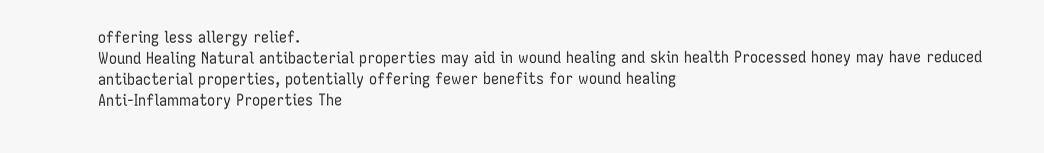offering less allergy relief.
Wound Healing Natural antibacterial properties may aid in wound healing and skin health Processed honey may have reduced antibacterial properties, potentially offering fewer benefits for wound healing
Anti-Inflammatory Properties The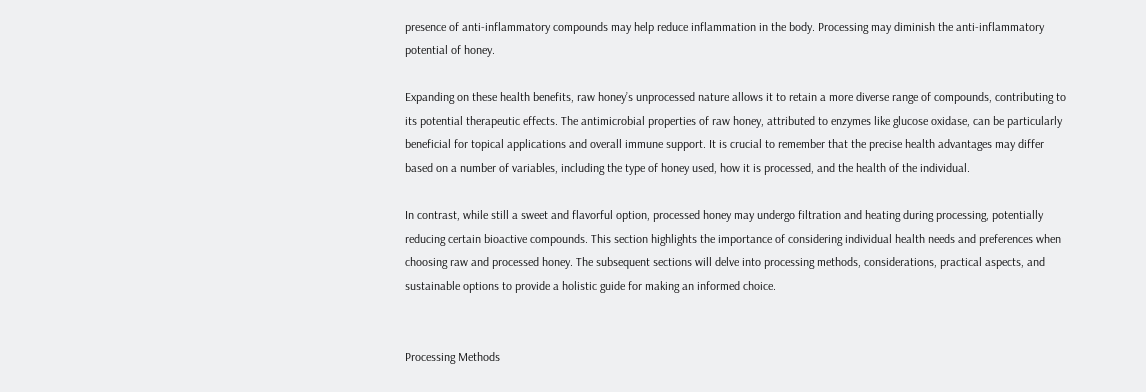presence of anti-inflammatory compounds may help reduce inflammation in the body. Processing may diminish the anti-inflammatory potential of honey.

Expanding on these health benefits, raw honey’s unprocessed nature allows it to retain a more diverse range of compounds, contributing to its potential therapeutic effects. The antimicrobial properties of raw honey, attributed to enzymes like glucose oxidase, can be particularly beneficial for topical applications and overall immune support. It is crucial to remember that the precise health advantages may differ based on a number of variables, including the type of honey used, how it is processed, and the health of the individual.

In contrast, while still a sweet and flavorful option, processed honey may undergo filtration and heating during processing, potentially reducing certain bioactive compounds. This section highlights the importance of considering individual health needs and preferences when choosing raw and processed honey. The subsequent sections will delve into processing methods, considerations, practical aspects, and sustainable options to provide a holistic guide for making an informed choice.


Processing Methods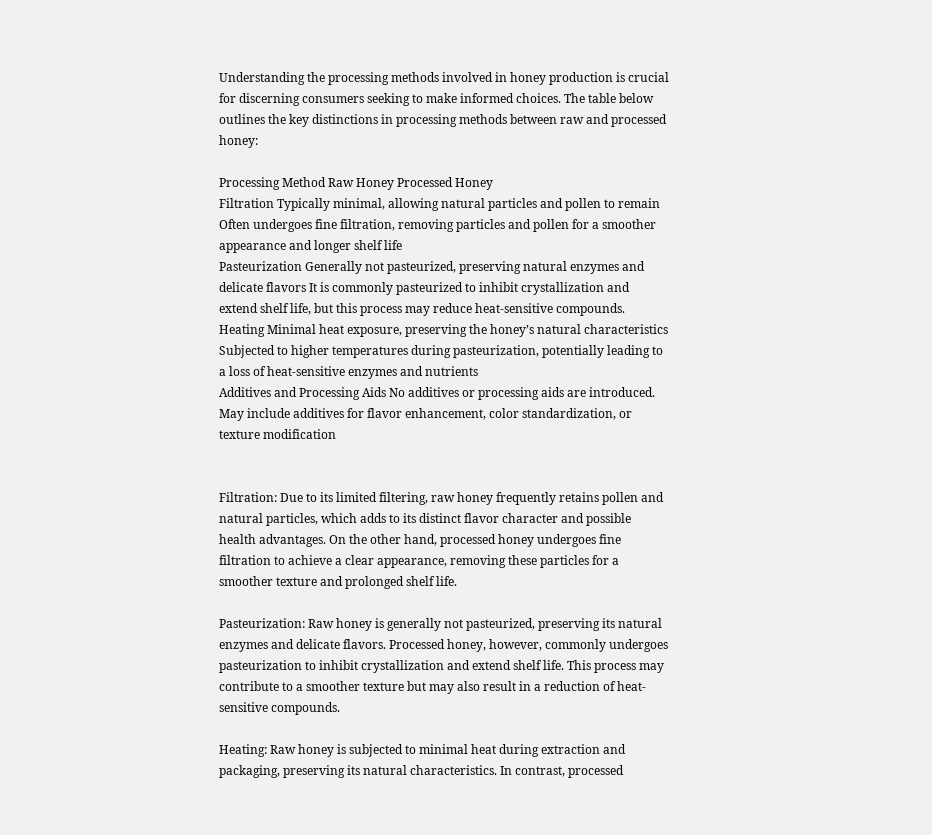Understanding the processing methods involved in honey production is crucial for discerning consumers seeking to make informed choices. The table below outlines the key distinctions in processing methods between raw and processed honey:

Processing Method Raw Honey Processed Honey
Filtration Typically minimal, allowing natural particles and pollen to remain Often undergoes fine filtration, removing particles and pollen for a smoother appearance and longer shelf life
Pasteurization Generally not pasteurized, preserving natural enzymes and delicate flavors It is commonly pasteurized to inhibit crystallization and extend shelf life, but this process may reduce heat-sensitive compounds.
Heating Minimal heat exposure, preserving the honey’s natural characteristics Subjected to higher temperatures during pasteurization, potentially leading to a loss of heat-sensitive enzymes and nutrients
Additives and Processing Aids No additives or processing aids are introduced. May include additives for flavor enhancement, color standardization, or texture modification


Filtration: Due to its limited filtering, raw honey frequently retains pollen and natural particles, which adds to its distinct flavor character and possible health advantages. On the other hand, processed honey undergoes fine filtration to achieve a clear appearance, removing these particles for a smoother texture and prolonged shelf life.

Pasteurization: Raw honey is generally not pasteurized, preserving its natural enzymes and delicate flavors. Processed honey, however, commonly undergoes pasteurization to inhibit crystallization and extend shelf life. This process may contribute to a smoother texture but may also result in a reduction of heat-sensitive compounds.

Heating: Raw honey is subjected to minimal heat during extraction and packaging, preserving its natural characteristics. In contrast, processed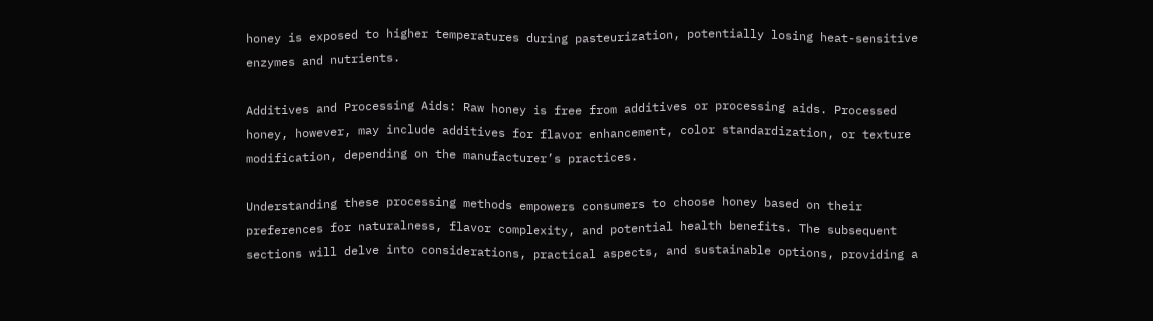honey is exposed to higher temperatures during pasteurization, potentially losing heat-sensitive enzymes and nutrients.

Additives and Processing Aids: Raw honey is free from additives or processing aids. Processed honey, however, may include additives for flavor enhancement, color standardization, or texture modification, depending on the manufacturer’s practices.

Understanding these processing methods empowers consumers to choose honey based on their preferences for naturalness, flavor complexity, and potential health benefits. The subsequent sections will delve into considerations, practical aspects, and sustainable options, providing a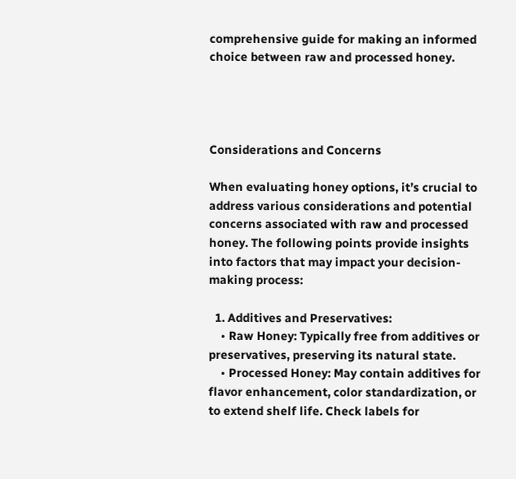comprehensive guide for making an informed choice between raw and processed honey.




Considerations and Concerns

When evaluating honey options, it’s crucial to address various considerations and potential concerns associated with raw and processed honey. The following points provide insights into factors that may impact your decision-making process:

  1. Additives and Preservatives:
    • Raw Honey: Typically free from additives or preservatives, preserving its natural state.
    • Processed Honey: May contain additives for flavor enhancement, color standardization, or to extend shelf life. Check labels for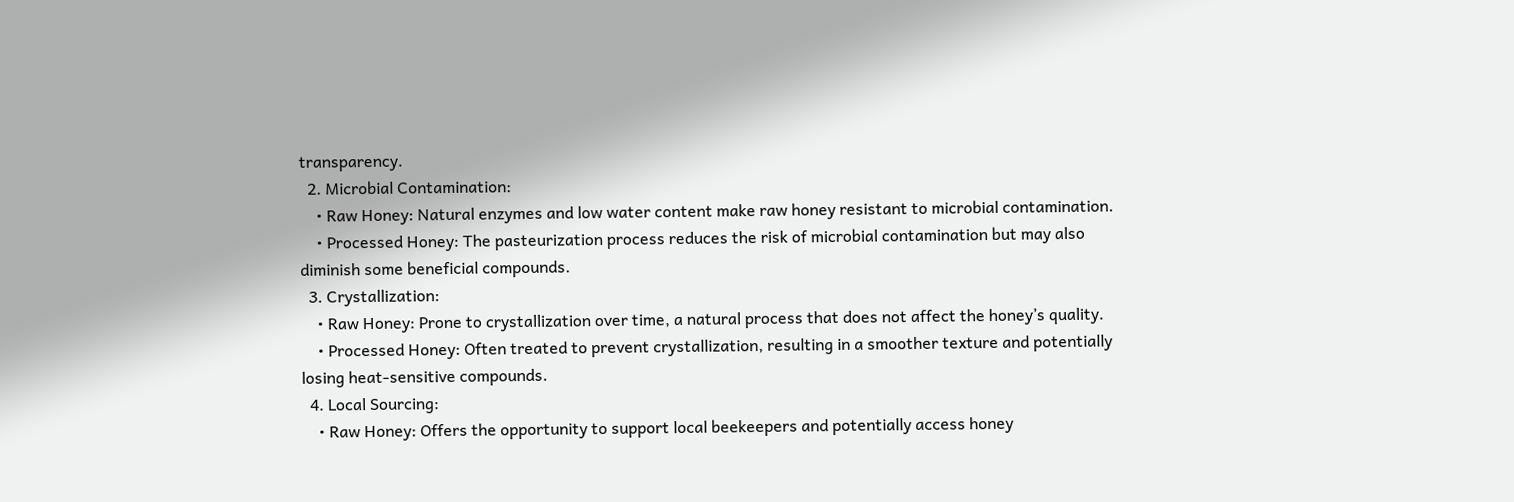transparency.
  2. Microbial Contamination:
    • Raw Honey: Natural enzymes and low water content make raw honey resistant to microbial contamination.
    • Processed Honey: The pasteurization process reduces the risk of microbial contamination but may also diminish some beneficial compounds.
  3. Crystallization:
    • Raw Honey: Prone to crystallization over time, a natural process that does not affect the honey’s quality.
    • Processed Honey: Often treated to prevent crystallization, resulting in a smoother texture and potentially losing heat-sensitive compounds.
  4. Local Sourcing:
    • Raw Honey: Offers the opportunity to support local beekeepers and potentially access honey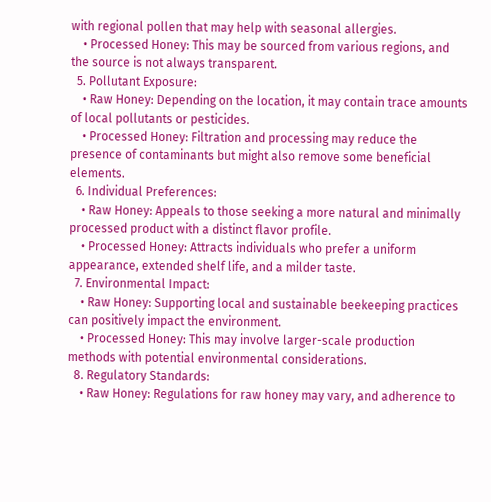with regional pollen that may help with seasonal allergies.
    • Processed Honey: This may be sourced from various regions, and the source is not always transparent.
  5. Pollutant Exposure:
    • Raw Honey: Depending on the location, it may contain trace amounts of local pollutants or pesticides.
    • Processed Honey: Filtration and processing may reduce the presence of contaminants but might also remove some beneficial elements.
  6. Individual Preferences:
    • Raw Honey: Appeals to those seeking a more natural and minimally processed product with a distinct flavor profile.
    • Processed Honey: Attracts individuals who prefer a uniform appearance, extended shelf life, and a milder taste.
  7. Environmental Impact:
    • Raw Honey: Supporting local and sustainable beekeeping practices can positively impact the environment.
    • Processed Honey: This may involve larger-scale production methods with potential environmental considerations.
  8. Regulatory Standards:
    • Raw Honey: Regulations for raw honey may vary, and adherence to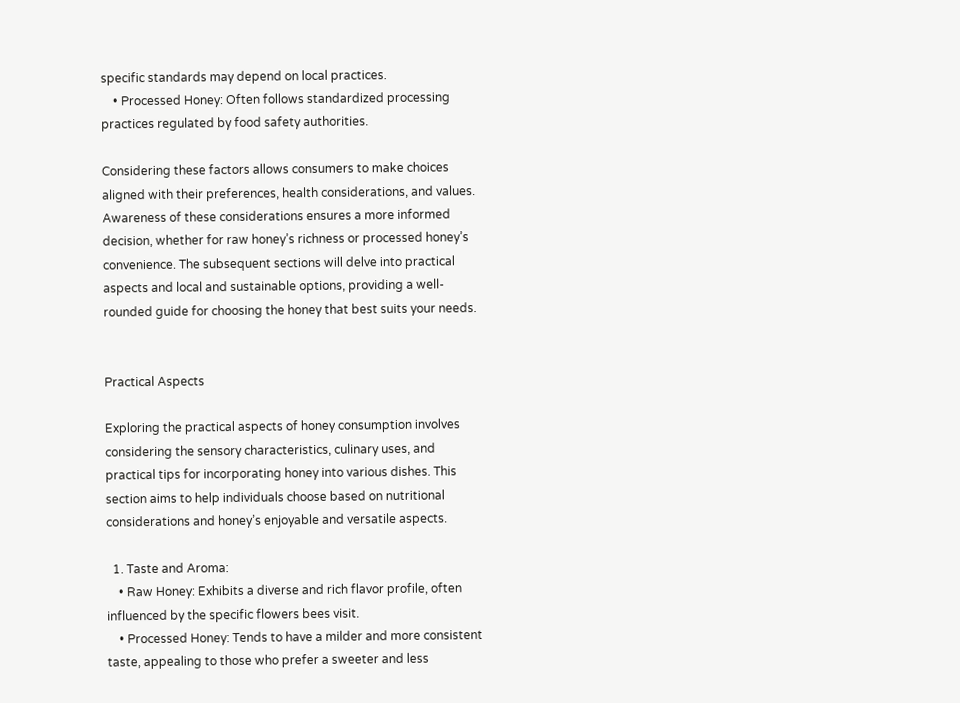specific standards may depend on local practices.
    • Processed Honey: Often follows standardized processing practices regulated by food safety authorities.

Considering these factors allows consumers to make choices aligned with their preferences, health considerations, and values. Awareness of these considerations ensures a more informed decision, whether for raw honey’s richness or processed honey’s convenience. The subsequent sections will delve into practical aspects and local and sustainable options, providing a well-rounded guide for choosing the honey that best suits your needs.


Practical Aspects

Exploring the practical aspects of honey consumption involves considering the sensory characteristics, culinary uses, and practical tips for incorporating honey into various dishes. This section aims to help individuals choose based on nutritional considerations and honey’s enjoyable and versatile aspects.

  1. Taste and Aroma:
    • Raw Honey: Exhibits a diverse and rich flavor profile, often influenced by the specific flowers bees visit.
    • Processed Honey: Tends to have a milder and more consistent taste, appealing to those who prefer a sweeter and less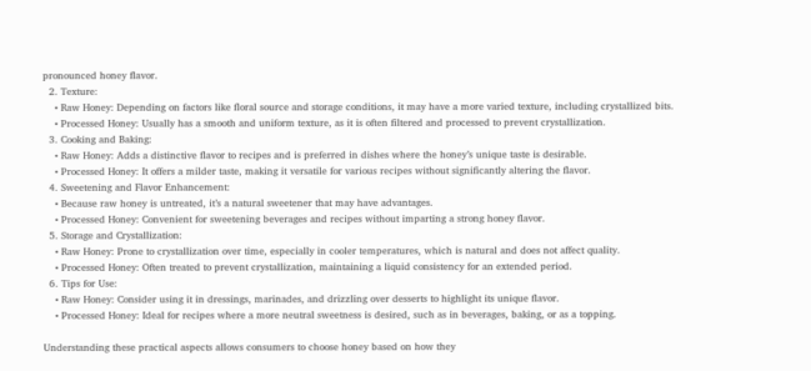pronounced honey flavor.
  2. Texture:
    • Raw Honey: Depending on factors like floral source and storage conditions, it may have a more varied texture, including crystallized bits.
    • Processed Honey: Usually has a smooth and uniform texture, as it is often filtered and processed to prevent crystallization.
  3. Cooking and Baking:
    • Raw Honey: Adds a distinctive flavor to recipes and is preferred in dishes where the honey’s unique taste is desirable.
    • Processed Honey: It offers a milder taste, making it versatile for various recipes without significantly altering the flavor.
  4. Sweetening and Flavor Enhancement:
    • Because raw honey is untreated, it’s a natural sweetener that may have advantages.
    • Processed Honey: Convenient for sweetening beverages and recipes without imparting a strong honey flavor.
  5. Storage and Crystallization:
    • Raw Honey: Prone to crystallization over time, especially in cooler temperatures, which is natural and does not affect quality.
    • Processed Honey: Often treated to prevent crystallization, maintaining a liquid consistency for an extended period.
  6. Tips for Use:
    • Raw Honey: Consider using it in dressings, marinades, and drizzling over desserts to highlight its unique flavor.
    • Processed Honey: Ideal for recipes where a more neutral sweetness is desired, such as in beverages, baking, or as a topping.

Understanding these practical aspects allows consumers to choose honey based on how they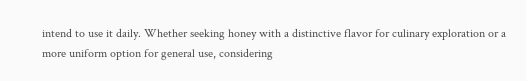intend to use it daily. Whether seeking honey with a distinctive flavor for culinary exploration or a more uniform option for general use, considering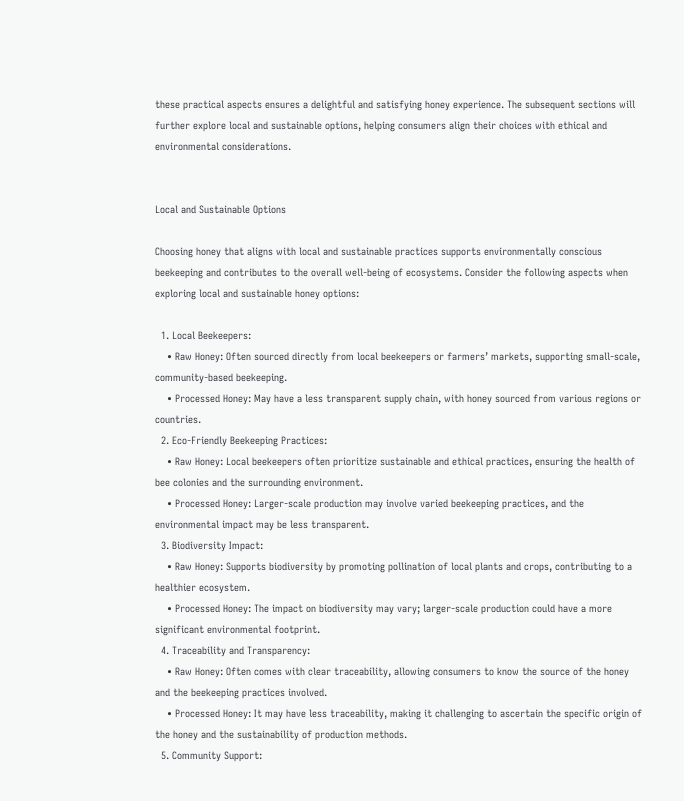these practical aspects ensures a delightful and satisfying honey experience. The subsequent sections will further explore local and sustainable options, helping consumers align their choices with ethical and environmental considerations.


Local and Sustainable Options

Choosing honey that aligns with local and sustainable practices supports environmentally conscious beekeeping and contributes to the overall well-being of ecosystems. Consider the following aspects when exploring local and sustainable honey options:

  1. Local Beekeepers:
    • Raw Honey: Often sourced directly from local beekeepers or farmers’ markets, supporting small-scale, community-based beekeeping.
    • Processed Honey: May have a less transparent supply chain, with honey sourced from various regions or countries.
  2. Eco-Friendly Beekeeping Practices:
    • Raw Honey: Local beekeepers often prioritize sustainable and ethical practices, ensuring the health of bee colonies and the surrounding environment.
    • Processed Honey: Larger-scale production may involve varied beekeeping practices, and the environmental impact may be less transparent.
  3. Biodiversity Impact:
    • Raw Honey: Supports biodiversity by promoting pollination of local plants and crops, contributing to a healthier ecosystem.
    • Processed Honey: The impact on biodiversity may vary; larger-scale production could have a more significant environmental footprint.
  4. Traceability and Transparency:
    • Raw Honey: Often comes with clear traceability, allowing consumers to know the source of the honey and the beekeeping practices involved.
    • Processed Honey: It may have less traceability, making it challenging to ascertain the specific origin of the honey and the sustainability of production methods.
  5. Community Support: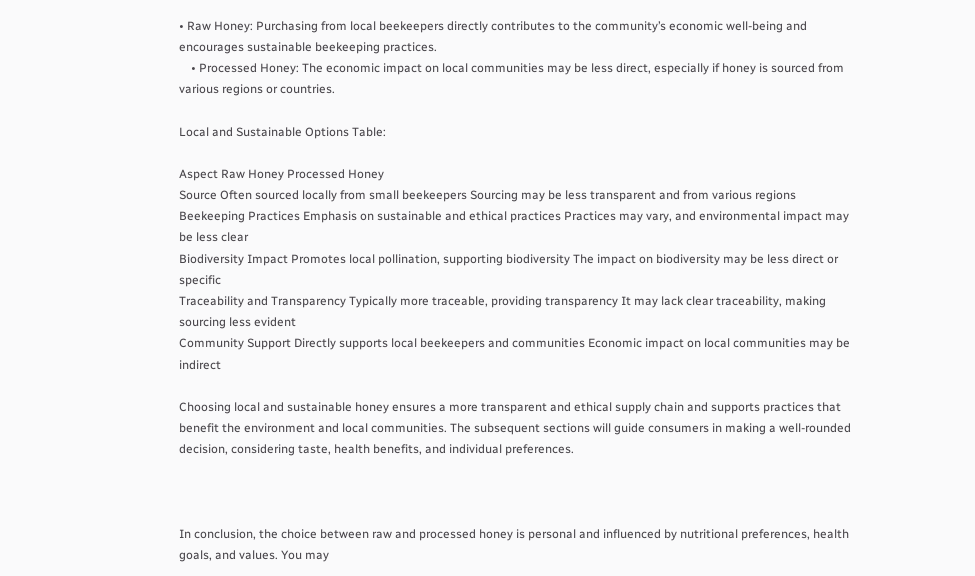• Raw Honey: Purchasing from local beekeepers directly contributes to the community’s economic well-being and encourages sustainable beekeeping practices.
    • Processed Honey: The economic impact on local communities may be less direct, especially if honey is sourced from various regions or countries.

Local and Sustainable Options Table:

Aspect Raw Honey Processed Honey
Source Often sourced locally from small beekeepers Sourcing may be less transparent and from various regions
Beekeeping Practices Emphasis on sustainable and ethical practices Practices may vary, and environmental impact may be less clear
Biodiversity Impact Promotes local pollination, supporting biodiversity The impact on biodiversity may be less direct or specific
Traceability and Transparency Typically more traceable, providing transparency It may lack clear traceability, making sourcing less evident
Community Support Directly supports local beekeepers and communities Economic impact on local communities may be indirect

Choosing local and sustainable honey ensures a more transparent and ethical supply chain and supports practices that benefit the environment and local communities. The subsequent sections will guide consumers in making a well-rounded decision, considering taste, health benefits, and individual preferences.



In conclusion, the choice between raw and processed honey is personal and influenced by nutritional preferences, health goals, and values. You may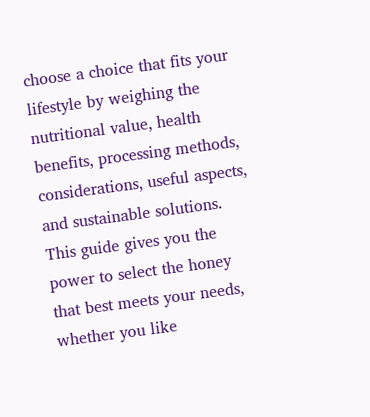choose a choice that fits your lifestyle by weighing the nutritional value, health benefits, processing methods, considerations, useful aspects, and sustainable solutions. This guide gives you the power to select the honey that best meets your needs, whether you like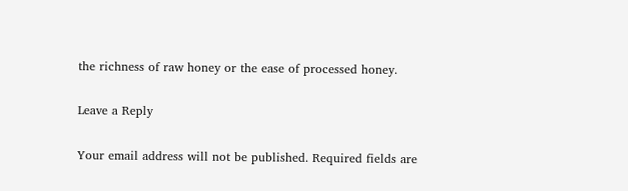the richness of raw honey or the ease of processed honey.

Leave a Reply

Your email address will not be published. Required fields are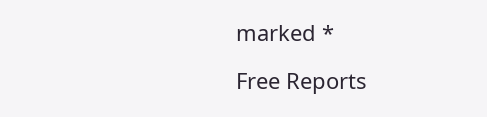marked *

Free Reports